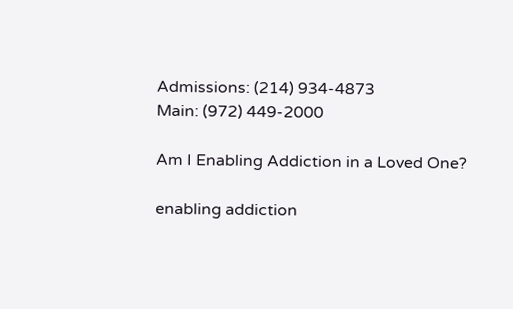Admissions: (214) 934-4873
Main: (972) 449-2000

Am I Enabling Addiction in a Loved One?

enabling addiction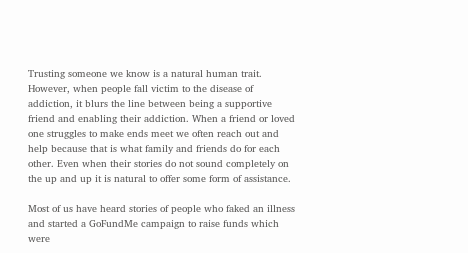Trusting someone we know is a natural human trait. However, when people fall victim to the disease of addiction, it blurs the line between being a supportive friend and enabling their addiction. When a friend or loved one struggles to make ends meet we often reach out and help because that is what family and friends do for each other. Even when their stories do not sound completely on the up and up it is natural to offer some form of assistance.

Most of us have heard stories of people who faked an illness and started a GoFundMe campaign to raise funds which were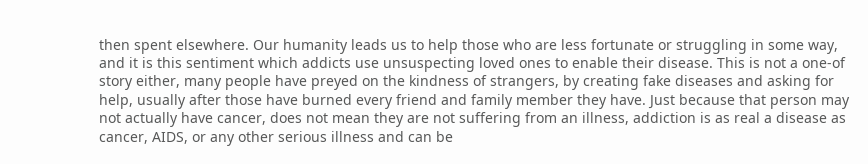then spent elsewhere. Our humanity leads us to help those who are less fortunate or struggling in some way, and it is this sentiment which addicts use unsuspecting loved ones to enable their disease. This is not a one-of story either, many people have preyed on the kindness of strangers, by creating fake diseases and asking for help, usually after those have burned every friend and family member they have. Just because that person may not actually have cancer, does not mean they are not suffering from an illness, addiction is as real a disease as cancer, AIDS, or any other serious illness and can be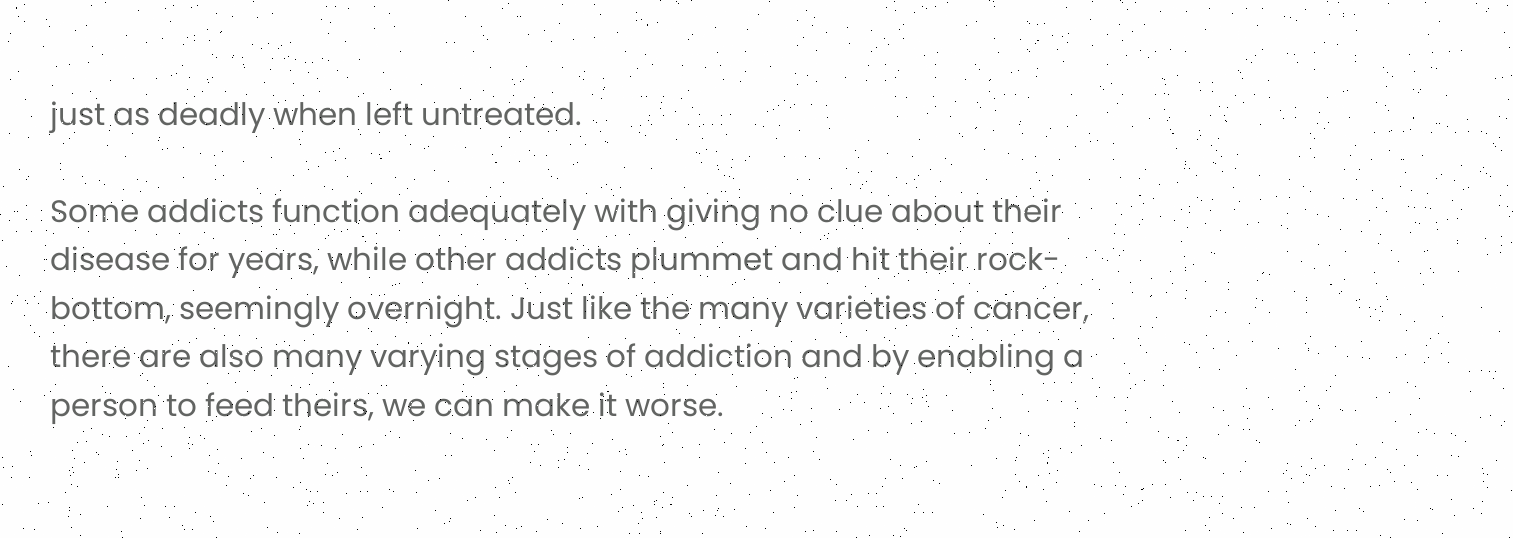just as deadly when left untreated.

Some addicts function adequately with giving no clue about their disease for years, while other addicts plummet and hit their rock-bottom, seemingly overnight. Just like the many varieties of cancer, there are also many varying stages of addiction and by enabling a person to feed theirs, we can make it worse.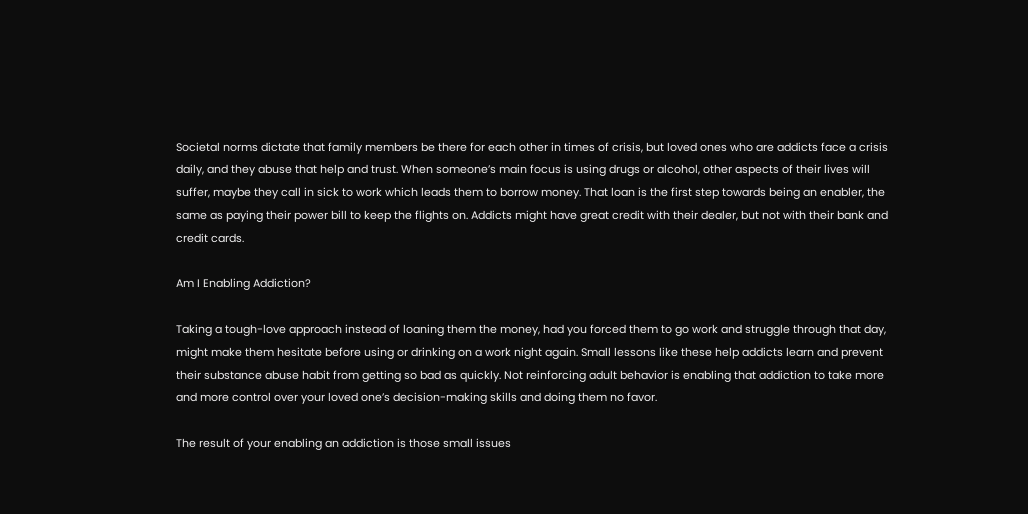Societal norms dictate that family members be there for each other in times of crisis, but loved ones who are addicts face a crisis daily, and they abuse that help and trust. When someone’s main focus is using drugs or alcohol, other aspects of their lives will suffer, maybe they call in sick to work which leads them to borrow money. That loan is the first step towards being an enabler, the same as paying their power bill to keep the flights on. Addicts might have great credit with their dealer, but not with their bank and credit cards.

Am I Enabling Addiction?

Taking a tough-love approach instead of loaning them the money, had you forced them to go work and struggle through that day, might make them hesitate before using or drinking on a work night again. Small lessons like these help addicts learn and prevent their substance abuse habit from getting so bad as quickly. Not reinforcing adult behavior is enabling that addiction to take more and more control over your loved one’s decision-making skills and doing them no favor.

The result of your enabling an addiction is those small issues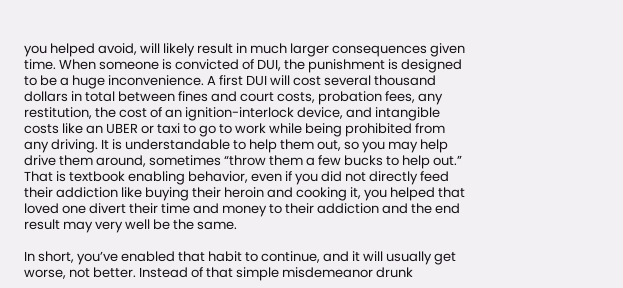you helped avoid, will likely result in much larger consequences given time. When someone is convicted of DUI, the punishment is designed to be a huge inconvenience. A first DUI will cost several thousand dollars in total between fines and court costs, probation fees, any restitution, the cost of an ignition-interlock device, and intangible costs like an UBER or taxi to go to work while being prohibited from any driving. It is understandable to help them out, so you may help drive them around, sometimes “throw them a few bucks to help out.” That is textbook enabling behavior, even if you did not directly feed their addiction like buying their heroin and cooking it, you helped that loved one divert their time and money to their addiction and the end result may very well be the same.

In short, you’ve enabled that habit to continue, and it will usually get worse, not better. Instead of that simple misdemeanor drunk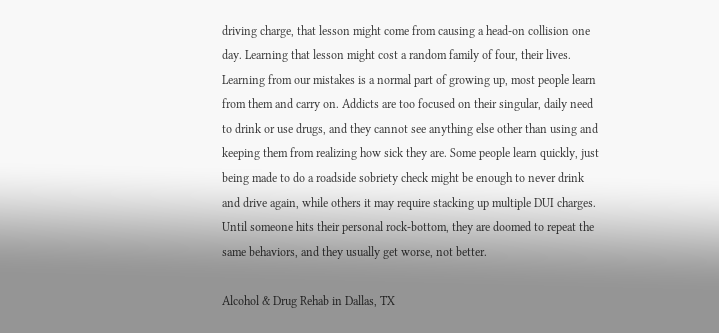driving charge, that lesson might come from causing a head-on collision one day. Learning that lesson might cost a random family of four, their lives. Learning from our mistakes is a normal part of growing up, most people learn from them and carry on. Addicts are too focused on their singular, daily need to drink or use drugs, and they cannot see anything else other than using and keeping them from realizing how sick they are. Some people learn quickly, just being made to do a roadside sobriety check might be enough to never drink and drive again, while others it may require stacking up multiple DUI charges. Until someone hits their personal rock-bottom, they are doomed to repeat the same behaviors, and they usually get worse, not better.

Alcohol & Drug Rehab in Dallas, TX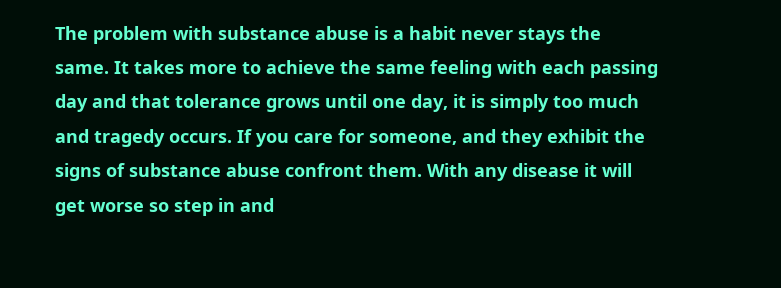The problem with substance abuse is a habit never stays the same. It takes more to achieve the same feeling with each passing day and that tolerance grows until one day, it is simply too much and tragedy occurs. If you care for someone, and they exhibit the signs of substance abuse confront them. With any disease it will get worse so step in and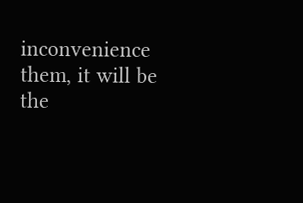inconvenience them, it will be the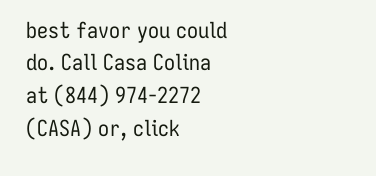best favor you could do. Call Casa Colina at (844) 974-2272 (CASA) or, click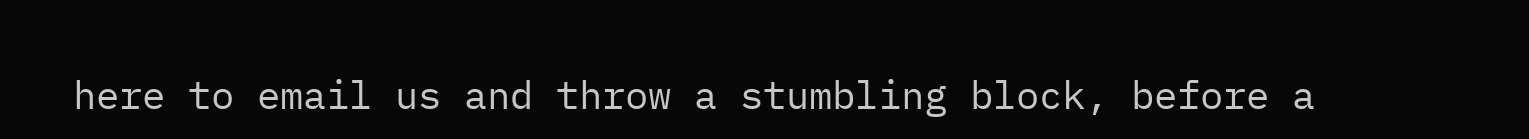here to email us and throw a stumbling block, before a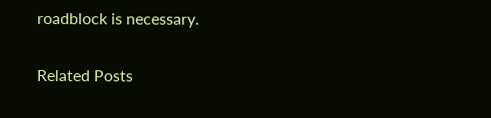roadblock is necessary.

Related Posts